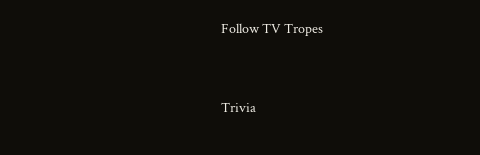Follow TV Tropes


Trivia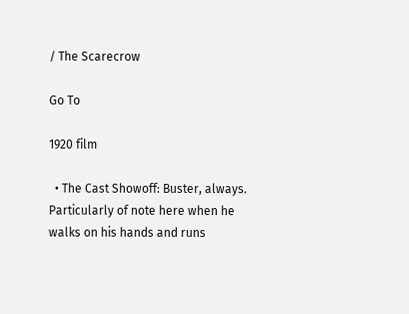/ The Scarecrow

Go To

1920 film

  • The Cast Showoff: Buster, always. Particularly of note here when he walks on his hands and runs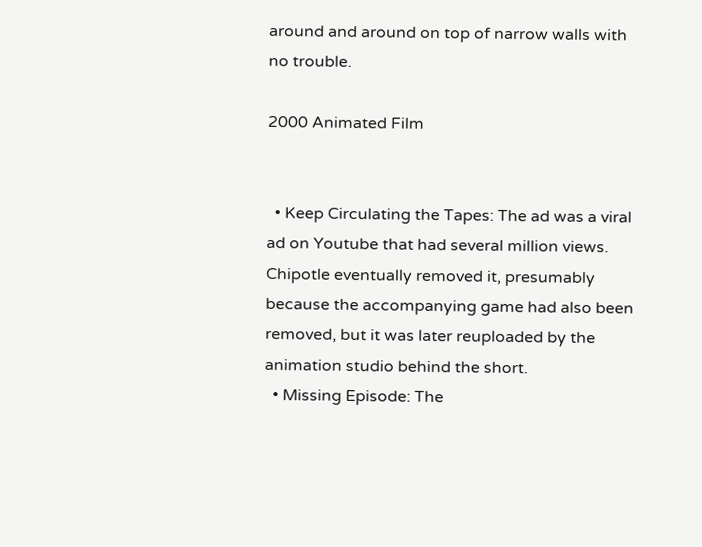around and around on top of narrow walls with no trouble.

2000 Animated Film


  • Keep Circulating the Tapes: The ad was a viral ad on Youtube that had several million views. Chipotle eventually removed it, presumably because the accompanying game had also been removed, but it was later reuploaded by the animation studio behind the short.
  • Missing Episode: The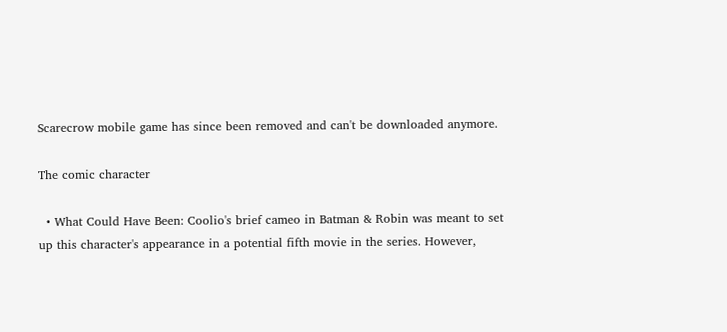Scarecrow mobile game has since been removed and can't be downloaded anymore.

The comic character

  • What Could Have Been: Coolio's brief cameo in Batman & Robin was meant to set up this character's appearance in a potential fifth movie in the series. However,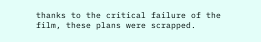thanks to the critical failure of the film, these plans were scrapped.